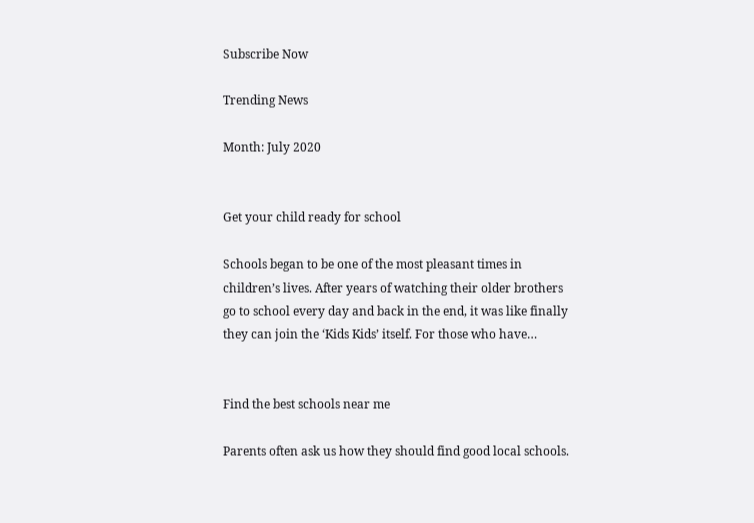Subscribe Now

Trending News

Month: July 2020


Get your child ready for school

Schools began to be one of the most pleasant times in children’s lives. After years of watching their older brothers go to school every day and back in the end, it was like finally they can join the ‘Kids Kids’ itself. For those who have…


Find the best schools near me

Parents often ask us how they should find good local schools.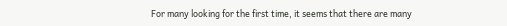For many looking for the first time, it seems that there are many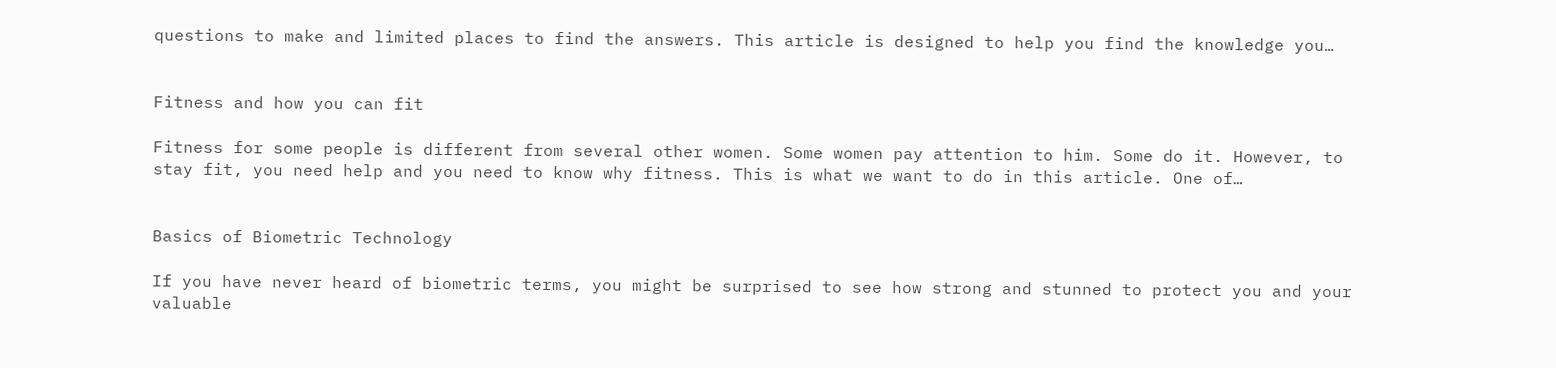questions to make and limited places to find the answers. This article is designed to help you find the knowledge you…


Fitness and how you can fit

Fitness for some people is different from several other women. Some women pay attention to him. Some do it. However, to stay fit, you need help and you need to know why fitness. This is what we want to do in this article. One of…


Basics of Biometric Technology

If you have never heard of biometric terms, you might be surprised to see how strong and stunned to protect you and your valuable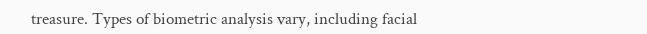treasure. Types of biometric analysis vary, including facial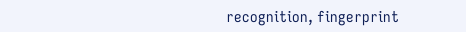recognition, fingerprint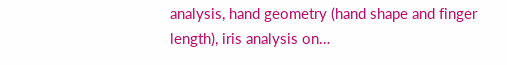analysis, hand geometry (hand shape and finger length), iris analysis on…